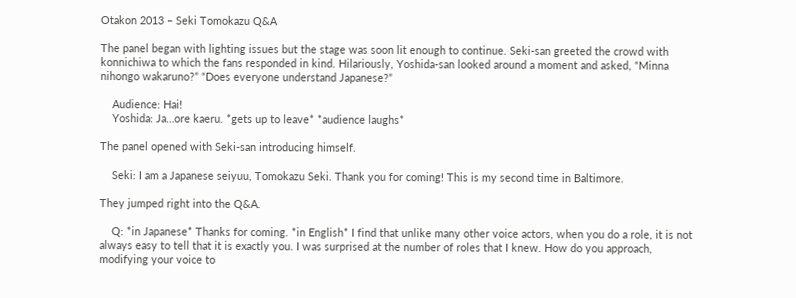Otakon 2013 – Seki Tomokazu Q&A

The panel began with lighting issues but the stage was soon lit enough to continue. Seki-san greeted the crowd with konnichiwa to which the fans responded in kind. Hilariously, Yoshida-san looked around a moment and asked, “Minna nihongo wakaruno?” “Does everyone understand Japanese?”

    Audience: Hai!
    Yoshida: Ja…ore kaeru. *gets up to leave* *audience laughs*

The panel opened with Seki-san introducing himself.

    Seki: I am a Japanese seiyuu, Tomokazu Seki. Thank you for coming! This is my second time in Baltimore.

They jumped right into the Q&A.

    Q: *in Japanese* Thanks for coming. *in English* I find that unlike many other voice actors, when you do a role, it is not always easy to tell that it is exactly you. I was surprised at the number of roles that I knew. How do you approach, modifying your voice to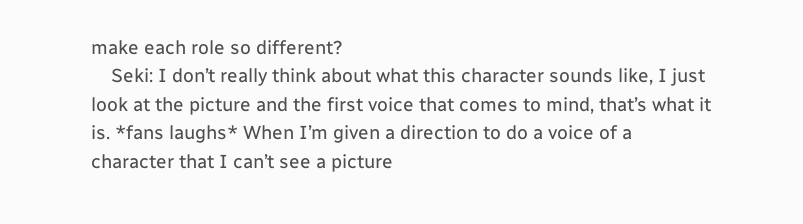make each role so different?
    Seki: I don’t really think about what this character sounds like, I just look at the picture and the first voice that comes to mind, that’s what it is. *fans laughs* When I’m given a direction to do a voice of a character that I can’t see a picture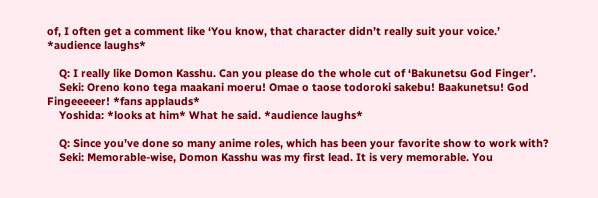of, I often get a comment like ‘You know, that character didn’t really suit your voice.’ *audience laughs*

    Q: I really like Domon Kasshu. Can you please do the whole cut of ‘Bakunetsu God Finger’.
    Seki: Oreno kono tega maakani moeru! Omae o taose todoroki sakebu! Baakunetsu! God Fingeeeeer! *fans applauds*
    Yoshida: *looks at him* What he said. *audience laughs*

    Q: Since you’ve done so many anime roles, which has been your favorite show to work with?
    Seki: Memorable-wise, Domon Kasshu was my first lead. It is very memorable. You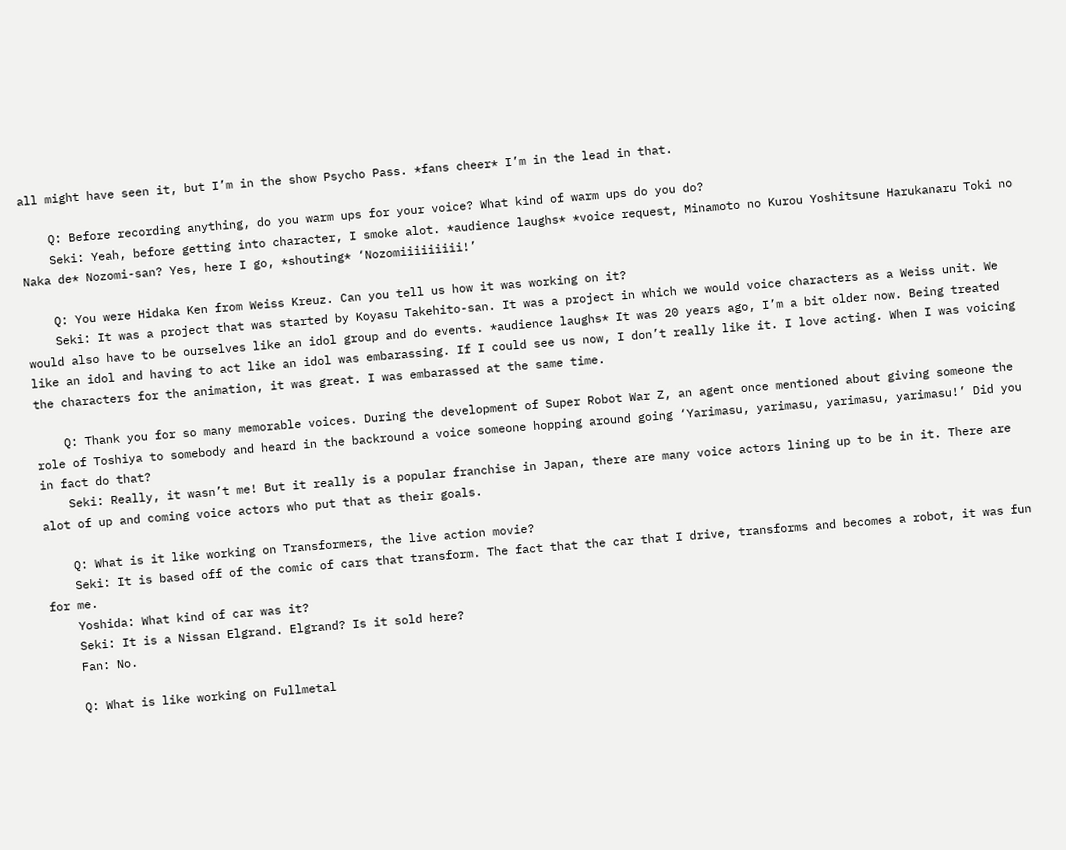all might have seen it, but I’m in the show Psycho Pass. *fans cheer* I’m in the lead in that.

    Q: Before recording anything, do you warm ups for your voice? What kind of warm ups do you do?
    Seki: Yeah, before getting into character, I smoke alot. *audience laughs* *voice request, Minamoto no Kurou Yoshitsune Harukanaru Toki no Naka de* Nozomi-san? Yes, here I go, *shouting* ‘Nozomiiiiiiiii!’

    Q: You were Hidaka Ken from Weiss Kreuz. Can you tell us how it was working on it?
    Seki: It was a project that was started by Koyasu Takehito-san. It was a project in which we would voice characters as a Weiss unit. We would also have to be ourselves like an idol group and do events. *audience laughs* It was 20 years ago, I’m a bit older now. Being treated like an idol and having to act like an idol was embarassing. If I could see us now, I don’t really like it. I love acting. When I was voicing the characters for the animation, it was great. I was embarassed at the same time.

    Q: Thank you for so many memorable voices. During the development of Super Robot War Z, an agent once mentioned about giving someone the role of Toshiya to somebody and heard in the backround a voice someone hopping around going ‘Yarimasu, yarimasu, yarimasu, yarimasu!’ Did you in fact do that?
    Seki: Really, it wasn’t me! But it really is a popular franchise in Japan, there are many voice actors lining up to be in it. There are alot of up and coming voice actors who put that as their goals.

    Q: What is it like working on Transformers, the live action movie?
    Seki: It is based off of the comic of cars that transform. The fact that the car that I drive, transforms and becomes a robot, it was fun for me.
    Yoshida: What kind of car was it?
    Seki: It is a Nissan Elgrand. Elgrand? Is it sold here?
    Fan: No.

    Q: What is like working on Fullmetal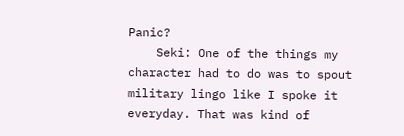Panic?
    Seki: One of the things my character had to do was to spout military lingo like I spoke it everyday. That was kind of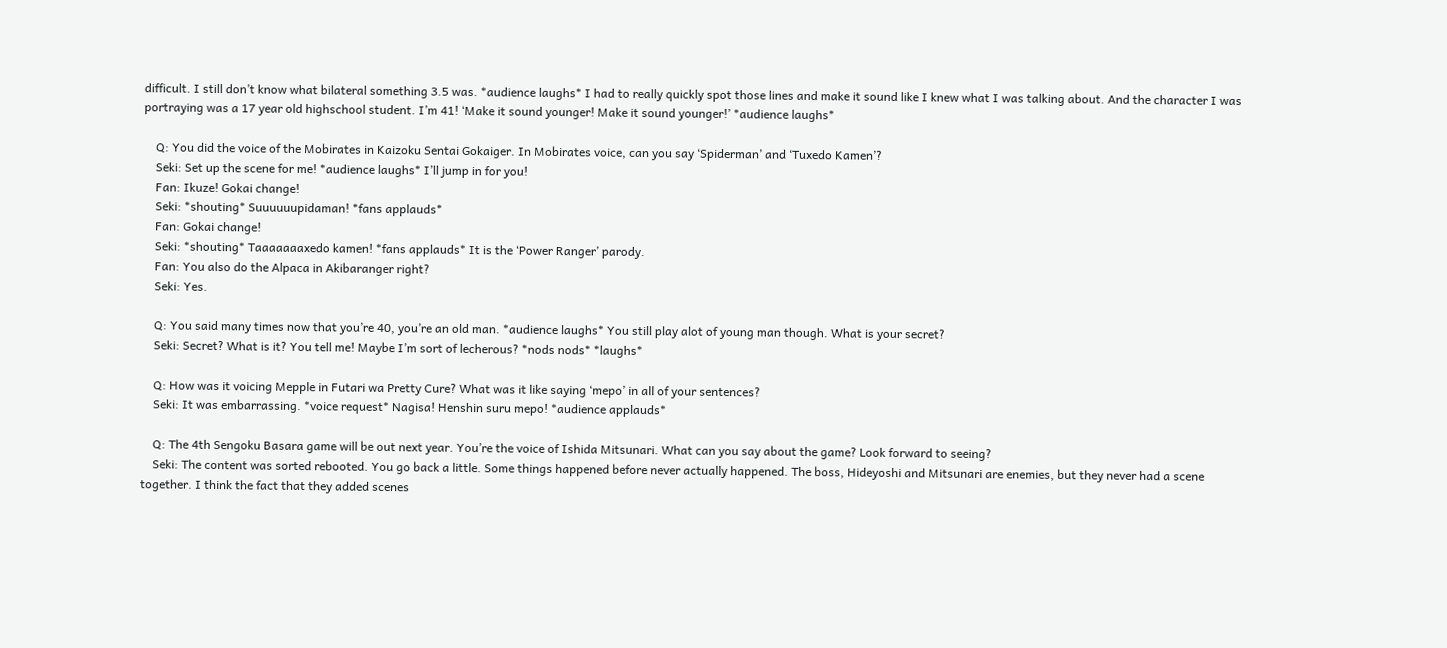difficult. I still don’t know what bilateral something 3.5 was. *audience laughs* I had to really quickly spot those lines and make it sound like I knew what I was talking about. And the character I was portraying was a 17 year old highschool student. I’m 41! ‘Make it sound younger! Make it sound younger!’ *audience laughs*

    Q: You did the voice of the Mobirates in Kaizoku Sentai Gokaiger. In Mobirates voice, can you say ‘Spiderman’ and ‘Tuxedo Kamen’?
    Seki: Set up the scene for me! *audience laughs* I’ll jump in for you!
    Fan: Ikuze! Gokai change!
    Seki: *shouting* Suuuuuupidaman! *fans applauds*
    Fan: Gokai change!
    Seki: *shouting* Taaaaaaaxedo kamen! *fans applauds* It is the ‘Power Ranger’ parody.
    Fan: You also do the Alpaca in Akibaranger right?
    Seki: Yes.

    Q: You said many times now that you’re 40, you’re an old man. *audience laughs* You still play alot of young man though. What is your secret?
    Seki: Secret? What is it? You tell me! Maybe I’m sort of lecherous? *nods nods* *laughs*

    Q: How was it voicing Mepple in Futari wa Pretty Cure? What was it like saying ‘mepo’ in all of your sentences?
    Seki: It was embarrassing. *voice request* Nagisa! Henshin suru mepo! *audience applauds*

    Q: The 4th Sengoku Basara game will be out next year. You’re the voice of Ishida Mitsunari. What can you say about the game? Look forward to seeing?
    Seki: The content was sorted rebooted. You go back a little. Some things happened before never actually happened. The boss, Hideyoshi and Mitsunari are enemies, but they never had a scene together. I think the fact that they added scenes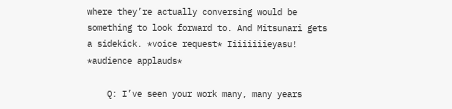where they’re actually conversing would be something to look forward to. And Mitsunari gets a sidekick. *voice request* Iiiiiiiieyasu! *audience applauds*

    Q: I’ve seen your work many, many years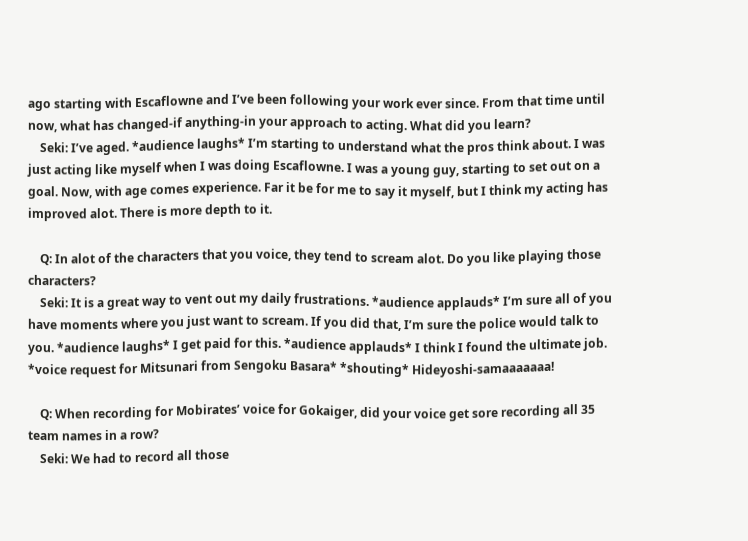ago starting with Escaflowne and I’ve been following your work ever since. From that time until now, what has changed-if anything-in your approach to acting. What did you learn?
    Seki: I’ve aged. *audience laughs* I’m starting to understand what the pros think about. I was just acting like myself when I was doing Escaflowne. I was a young guy, starting to set out on a goal. Now, with age comes experience. Far it be for me to say it myself, but I think my acting has improved alot. There is more depth to it.

    Q: In alot of the characters that you voice, they tend to scream alot. Do you like playing those characters?
    Seki: It is a great way to vent out my daily frustrations. *audience applauds* I’m sure all of you have moments where you just want to scream. If you did that, I’m sure the police would talk to you. *audience laughs* I get paid for this. *audience applauds* I think I found the ultimate job. *voice request for Mitsunari from Sengoku Basara* *shouting* Hideyoshi-samaaaaaaa!

    Q: When recording for Mobirates’ voice for Gokaiger, did your voice get sore recording all 35 team names in a row?
    Seki: We had to record all those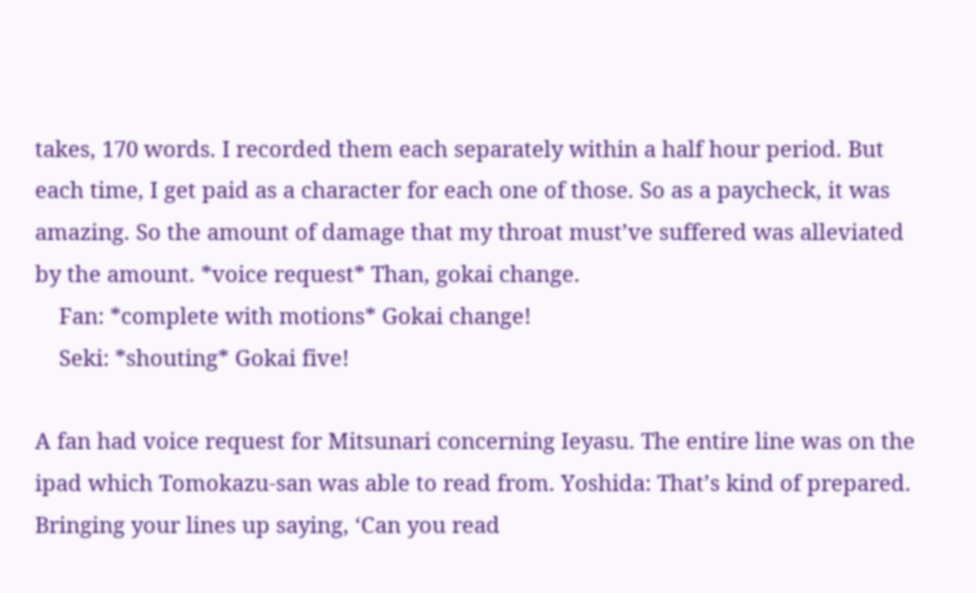takes, 170 words. I recorded them each separately within a half hour period. But each time, I get paid as a character for each one of those. So as a paycheck, it was amazing. So the amount of damage that my throat must’ve suffered was alleviated by the amount. *voice request* Than, gokai change.
    Fan: *complete with motions* Gokai change!
    Seki: *shouting* Gokai five!

A fan had voice request for Mitsunari concerning Ieyasu. The entire line was on the ipad which Tomokazu-san was able to read from. Yoshida: That’s kind of prepared. Bringing your lines up saying, ‘Can you read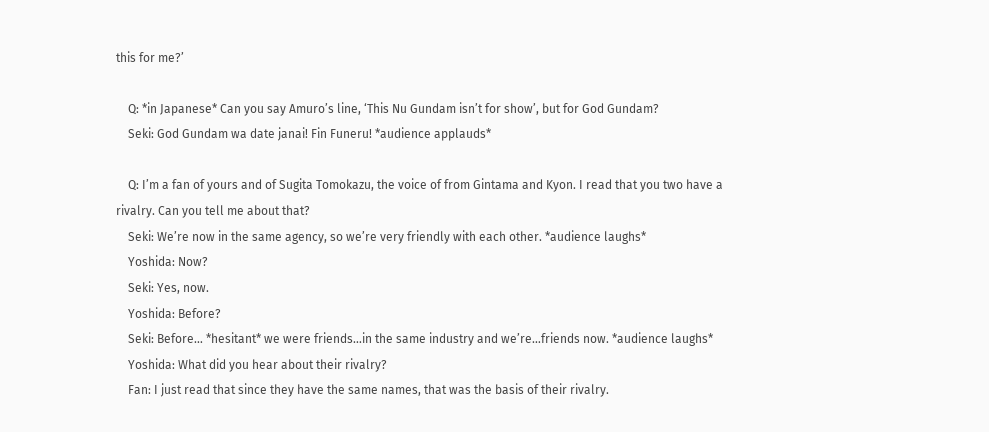this for me?’

    Q: *in Japanese* Can you say Amuro’s line, ‘This Nu Gundam isn’t for show’, but for God Gundam?
    Seki: God Gundam wa date janai! Fin Funeru! *audience applauds*

    Q: I’m a fan of yours and of Sugita Tomokazu, the voice of from Gintama and Kyon. I read that you two have a rivalry. Can you tell me about that?
    Seki: We’re now in the same agency, so we’re very friendly with each other. *audience laughs*
    Yoshida: Now?
    Seki: Yes, now.
    Yoshida: Before?
    Seki: Before… *hesitant* we were friends…in the same industry and we’re…friends now. *audience laughs*
    Yoshida: What did you hear about their rivalry?
    Fan: I just read that since they have the same names, that was the basis of their rivalry.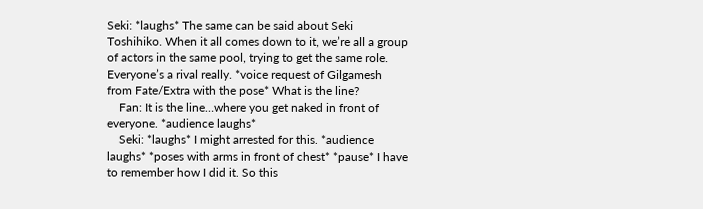Seki: *laughs* The same can be said about Seki Toshihiko. When it all comes down to it, we’re all a group of actors in the same pool, trying to get the same role. Everyone’s a rival really. *voice request of Gilgamesh from Fate/Extra with the pose* What is the line?
    Fan: It is the line…where you get naked in front of everyone. *audience laughs*
    Seki: *laughs* I might arrested for this. *audience laughs* *poses with arms in front of chest* *pause* I have to remember how I did it. So this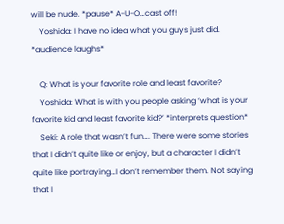will be nude. *pause* A-U-O…cast off!
    Yoshida: I have no idea what you guys just did. *audience laughs*

    Q: What is your favorite role and least favorite?
    Yoshida: What is with you people asking ‘what is your favorite kid and least favorite kid?’ *interprets question*
    Seki: A role that wasn’t fun…. There were some stories that I didn’t quite like or enjoy, but a character I didn’t quite like portraying…I don’t remember them. Not saying that I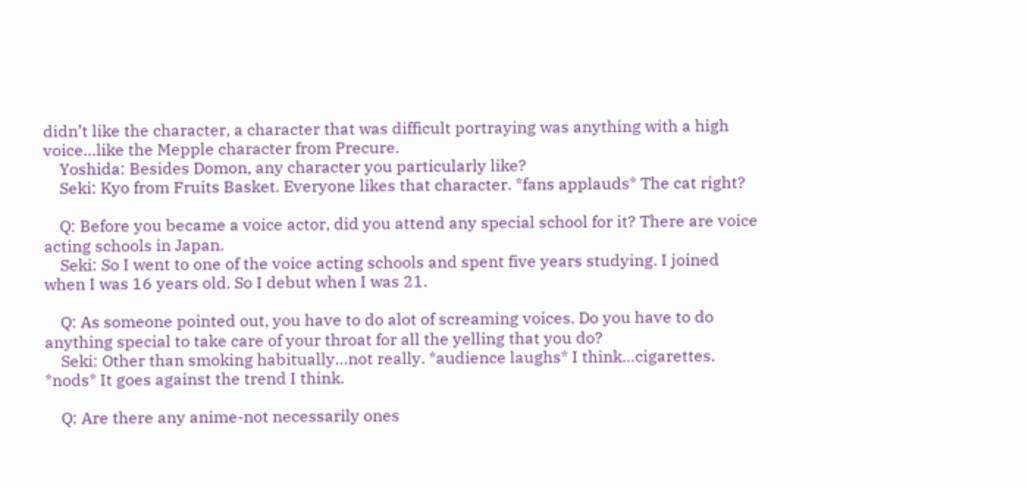didn’t like the character, a character that was difficult portraying was anything with a high voice…like the Mepple character from Precure.
    Yoshida: Besides Domon, any character you particularly like?
    Seki: Kyo from Fruits Basket. Everyone likes that character. *fans applauds* The cat right?

    Q: Before you became a voice actor, did you attend any special school for it? There are voice acting schools in Japan.
    Seki: So I went to one of the voice acting schools and spent five years studying. I joined when I was 16 years old. So I debut when I was 21.

    Q: As someone pointed out, you have to do alot of screaming voices. Do you have to do anything special to take care of your throat for all the yelling that you do?
    Seki: Other than smoking habitually…not really. *audience laughs* I think…cigarettes. *nods* It goes against the trend I think.

    Q: Are there any anime-not necessarily ones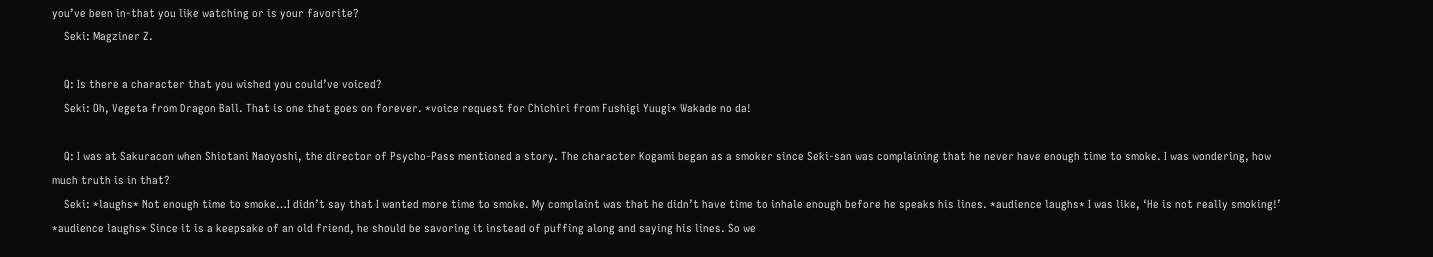you’ve been in-that you like watching or is your favorite?
    Seki: Magziner Z.

    Q: Is there a character that you wished you could’ve voiced?
    Seki: Oh, Vegeta from Dragon Ball. That is one that goes on forever. *voice request for Chichiri from Fushigi Yuugi* Wakade no da!

    Q: I was at Sakuracon when Shiotani Naoyoshi, the director of Psycho-Pass mentioned a story. The character Kogami began as a smoker since Seki-san was complaining that he never have enough time to smoke. I was wondering, how much truth is in that?
    Seki: *laughs* Not enough time to smoke…I didn’t say that I wanted more time to smoke. My complaint was that he didn’t have time to inhale enough before he speaks his lines. *audience laughs* I was like, ‘He is not really smoking!’ *audience laughs* Since it is a keepsake of an old friend, he should be savoring it instead of puffing along and saying his lines. So we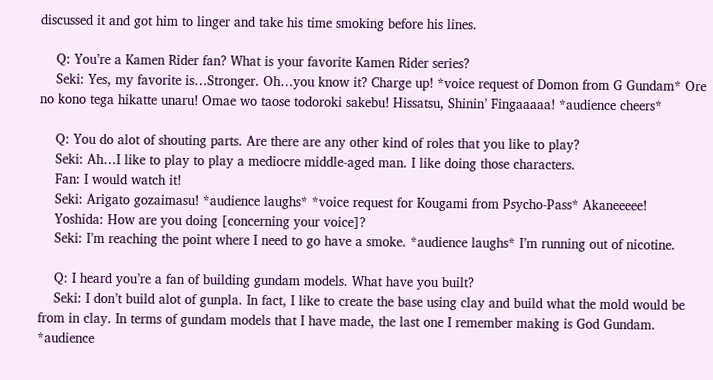discussed it and got him to linger and take his time smoking before his lines.

    Q: You’re a Kamen Rider fan? What is your favorite Kamen Rider series?
    Seki: Yes, my favorite is…Stronger. Oh…you know it? Charge up! *voice request of Domon from G Gundam* Ore no kono tega hikatte unaru! Omae wo taose todoroki sakebu! Hissatsu, Shinin’ Fingaaaaa! *audience cheers*

    Q: You do alot of shouting parts. Are there are any other kind of roles that you like to play?
    Seki: Ah…I like to play to play a mediocre middle-aged man. I like doing those characters.
    Fan: I would watch it!
    Seki: Arigato gozaimasu! *audience laughs* *voice request for Kougami from Psycho-Pass* Akaneeeee!
    Yoshida: How are you doing [concerning your voice]?
    Seki: I’m reaching the point where I need to go have a smoke. *audience laughs* I’m running out of nicotine.

    Q: I heard you’re a fan of building gundam models. What have you built?
    Seki: I don’t build alot of gunpla. In fact, I like to create the base using clay and build what the mold would be from in clay. In terms of gundam models that I have made, the last one I remember making is God Gundam. *audience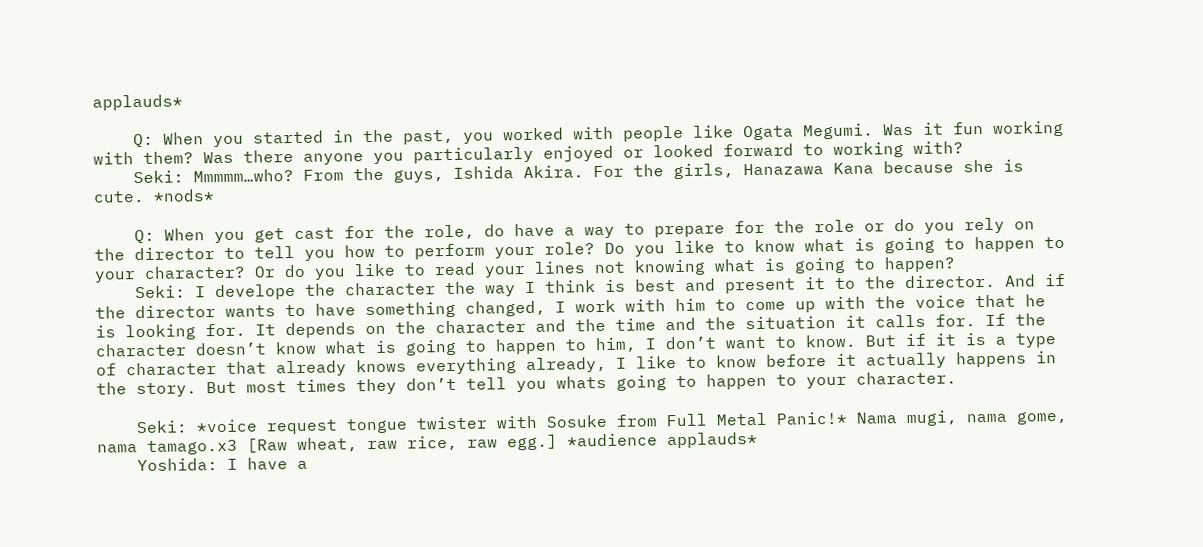applauds*

    Q: When you started in the past, you worked with people like Ogata Megumi. Was it fun working with them? Was there anyone you particularly enjoyed or looked forward to working with?
    Seki: Mmmmm…who? From the guys, Ishida Akira. For the girls, Hanazawa Kana because she is cute. *nods*

    Q: When you get cast for the role, do have a way to prepare for the role or do you rely on the director to tell you how to perform your role? Do you like to know what is going to happen to your character? Or do you like to read your lines not knowing what is going to happen?
    Seki: I develope the character the way I think is best and present it to the director. And if the director wants to have something changed, I work with him to come up with the voice that he is looking for. It depends on the character and the time and the situation it calls for. If the character doesn’t know what is going to happen to him, I don’t want to know. But if it is a type of character that already knows everything already, I like to know before it actually happens in the story. But most times they don’t tell you whats going to happen to your character.

    Seki: *voice request tongue twister with Sosuke from Full Metal Panic!* Nama mugi, nama gome, nama tamago.x3 [Raw wheat, raw rice, raw egg.] *audience applauds*
    Yoshida: I have a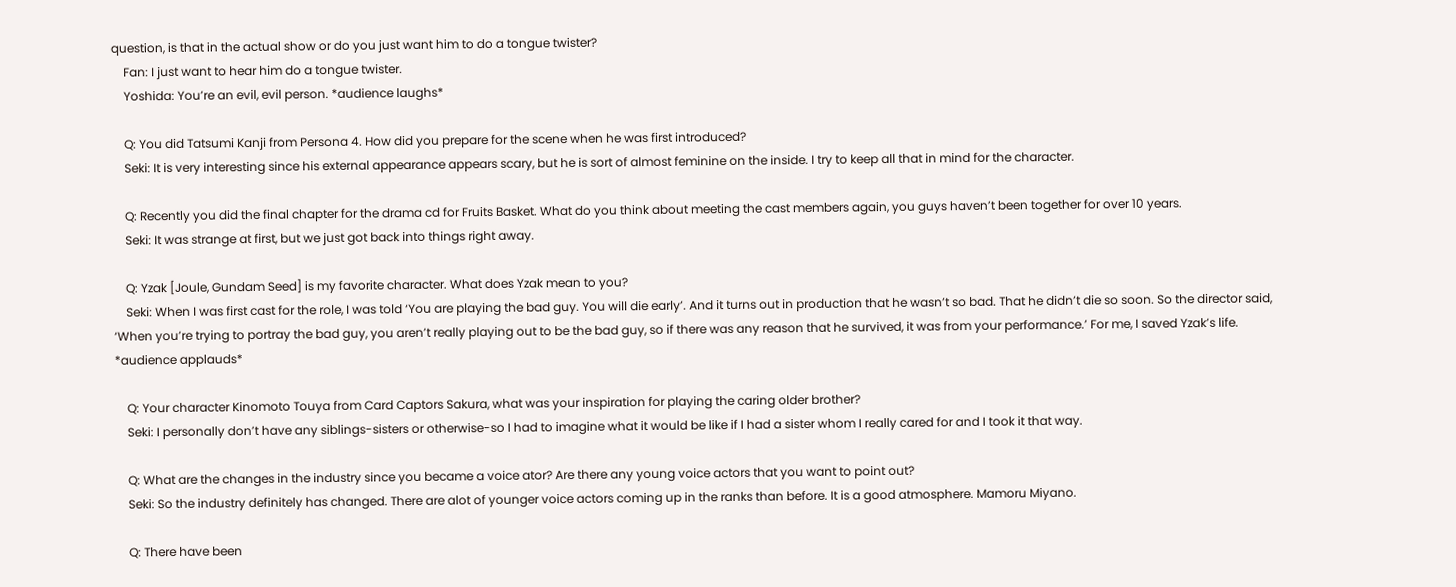question, is that in the actual show or do you just want him to do a tongue twister?
    Fan: I just want to hear him do a tongue twister.
    Yoshida: You’re an evil, evil person. *audience laughs*

    Q: You did Tatsumi Kanji from Persona 4. How did you prepare for the scene when he was first introduced?
    Seki: It is very interesting since his external appearance appears scary, but he is sort of almost feminine on the inside. I try to keep all that in mind for the character.

    Q: Recently you did the final chapter for the drama cd for Fruits Basket. What do you think about meeting the cast members again, you guys haven’t been together for over 10 years.
    Seki: It was strange at first, but we just got back into things right away.

    Q: Yzak [Joule, Gundam Seed] is my favorite character. What does Yzak mean to you?
    Seki: When I was first cast for the role, I was told ‘You are playing the bad guy. You will die early’. And it turns out in production that he wasn’t so bad. That he didn’t die so soon. So the director said, ‘When you’re trying to portray the bad guy, you aren’t really playing out to be the bad guy, so if there was any reason that he survived, it was from your performance.’ For me, I saved Yzak’s life. *audience applauds*

    Q: Your character Kinomoto Touya from Card Captors Sakura, what was your inspiration for playing the caring older brother?
    Seki: I personally don’t have any siblings-sisters or otherwise-so I had to imagine what it would be like if I had a sister whom I really cared for and I took it that way.

    Q: What are the changes in the industry since you became a voice ator? Are there any young voice actors that you want to point out?
    Seki: So the industry definitely has changed. There are alot of younger voice actors coming up in the ranks than before. It is a good atmosphere. Mamoru Miyano.

    Q: There have been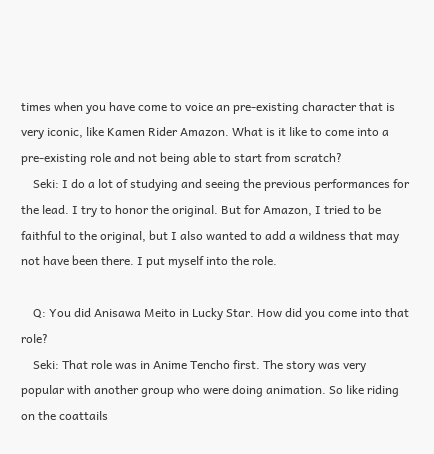times when you have come to voice an pre-existing character that is very iconic, like Kamen Rider Amazon. What is it like to come into a pre-existing role and not being able to start from scratch?
    Seki: I do a lot of studying and seeing the previous performances for the lead. I try to honor the original. But for Amazon, I tried to be faithful to the original, but I also wanted to add a wildness that may not have been there. I put myself into the role.

    Q: You did Anisawa Meito in Lucky Star. How did you come into that role?
    Seki: That role was in Anime Tencho first. The story was very popular with another group who were doing animation. So like riding on the coattails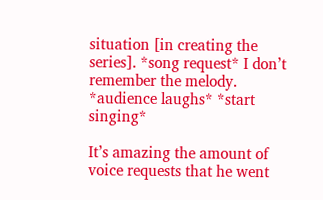situation [in creating the series]. *song request* I don’t remember the melody. *audience laughs* *start singing*

It’s amazing the amount of voice requests that he went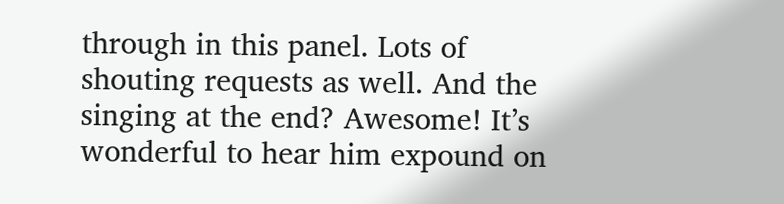through in this panel. Lots of shouting requests as well. And the singing at the end? Awesome! It’s wonderful to hear him expound on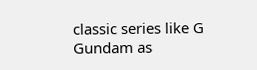classic series like G Gundam as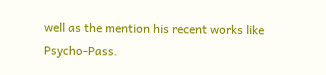well as the mention his recent works like Psycho-Pass.